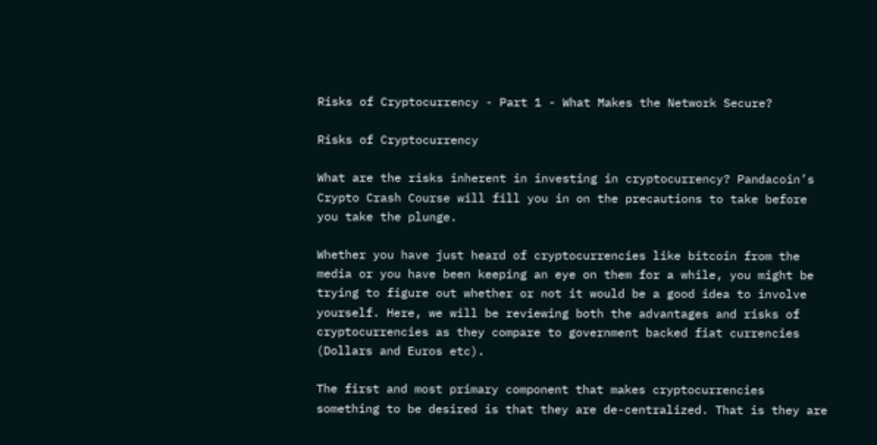Risks of Cryptocurrency - Part 1 - What Makes the Network Secure?

Risks of Cryptocurrency

What are the risks inherent in investing in cryptocurrency? Pandacoin’s Crypto Crash Course will fill you in on the precautions to take before you take the plunge.

Whether you have just heard of cryptocurrencies like bitcoin from the media or you have been keeping an eye on them for a while, you might be trying to figure out whether or not it would be a good idea to involve yourself. Here, we will be reviewing both the advantages and risks of cryptocurrencies as they compare to government backed fiat currencies (Dollars and Euros etc).

The first and most primary component that makes cryptocurrencies something to be desired is that they are de-centralized. That is they are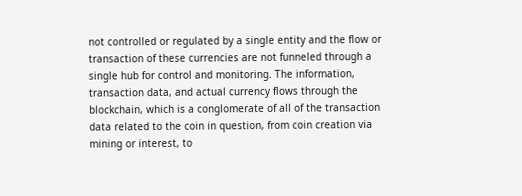not controlled or regulated by a single entity and the flow or transaction of these currencies are not funneled through a single hub for control and monitoring. The information, transaction data, and actual currency flows through the blockchain, which is a conglomerate of all of the transaction data related to the coin in question, from coin creation via mining or interest, to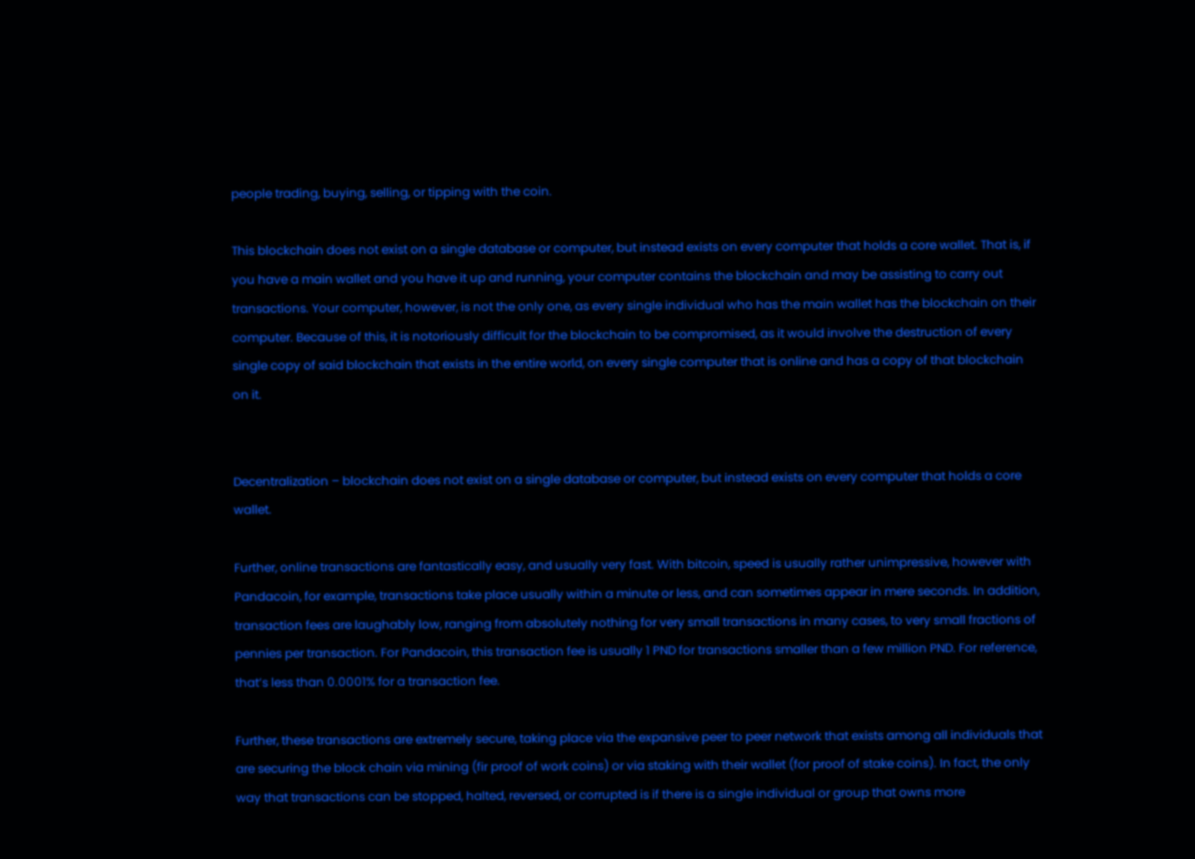people trading, buying, selling, or tipping with the coin.

This blockchain does not exist on a single database or computer, but instead exists on every computer that holds a core wallet. That is, if you have a main wallet and you have it up and running, your computer contains the blockchain and may be assisting to carry out transactions. Your computer, however, is not the only one, as every single individual who has the main wallet has the blockchain on their computer. Because of this, it is notoriously difficult for the blockchain to be compromised, as it would involve the destruction of every single copy of said blockchain that exists in the entire world, on every single computer that is online and has a copy of that blockchain on it.


Decentralization – blockchain does not exist on a single database or computer, but instead exists on every computer that holds a core wallet.

Further, online transactions are fantastically easy, and usually very fast. With bitcoin, speed is usually rather unimpressive, however with Pandacoin, for example, transactions take place usually within a minute or less, and can sometimes appear in mere seconds. In addition, transaction fees are laughably low, ranging from absolutely nothing for very small transactions in many cases, to very small fractions of pennies per transaction. For Pandacoin, this transaction fee is usually 1 PND for transactions smaller than a few million PND. For reference, that’s less than 0.0001% for a transaction fee.

Further, these transactions are extremely secure, taking place via the expansive peer to peer network that exists among all individuals that are securing the block chain via mining (fir proof of work coins) or via staking with their wallet (for proof of stake coins). In fact, the only way that transactions can be stopped, halted, reversed, or corrupted is if there is a single individual or group that owns more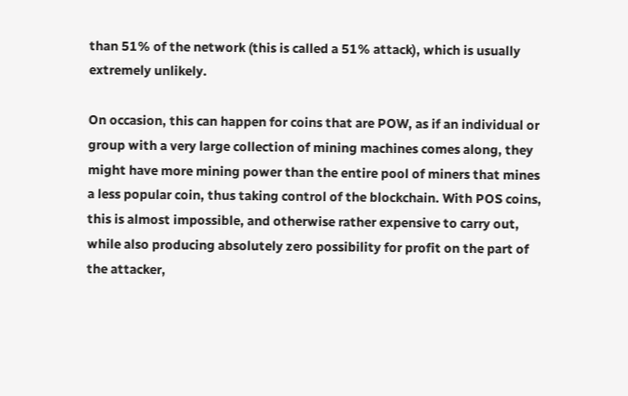than 51% of the network (this is called a 51% attack), which is usually extremely unlikely.

On occasion, this can happen for coins that are POW, as if an individual or group with a very large collection of mining machines comes along, they might have more mining power than the entire pool of miners that mines a less popular coin, thus taking control of the blockchain. With POS coins, this is almost impossible, and otherwise rather expensive to carry out, while also producing absolutely zero possibility for profit on the part of the attacker,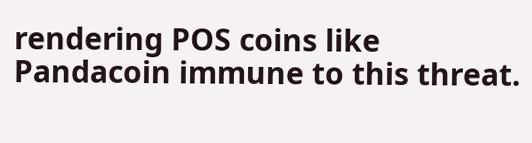rendering POS coins like Pandacoin immune to this threat.